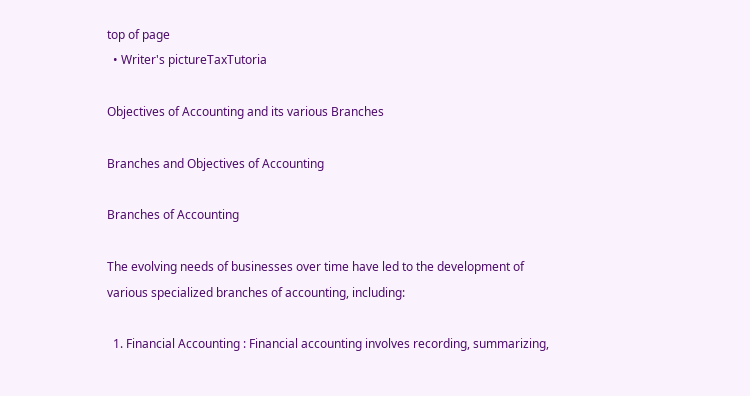top of page
  • Writer's pictureTaxTutoria

Objectives of Accounting and its various Branches

Branches and Objectives of Accounting

Branches of Accounting

The evolving needs of businesses over time have led to the development of various specialized branches of accounting, including:

  1. Financial Accounting : Financial accounting involves recording, summarizing,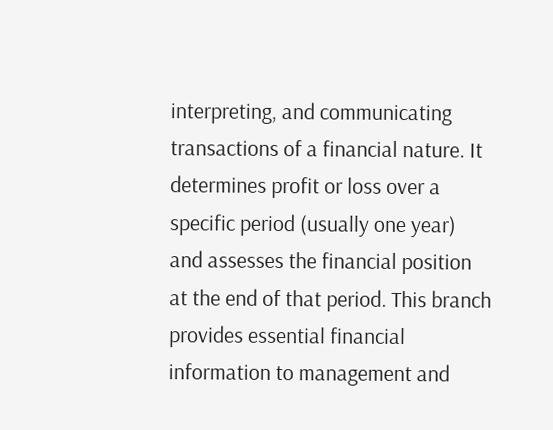interpreting, and communicating transactions of a financial nature. It determines profit or loss over a specific period (usually one year) and assesses the financial position at the end of that period. This branch provides essential financial information to management and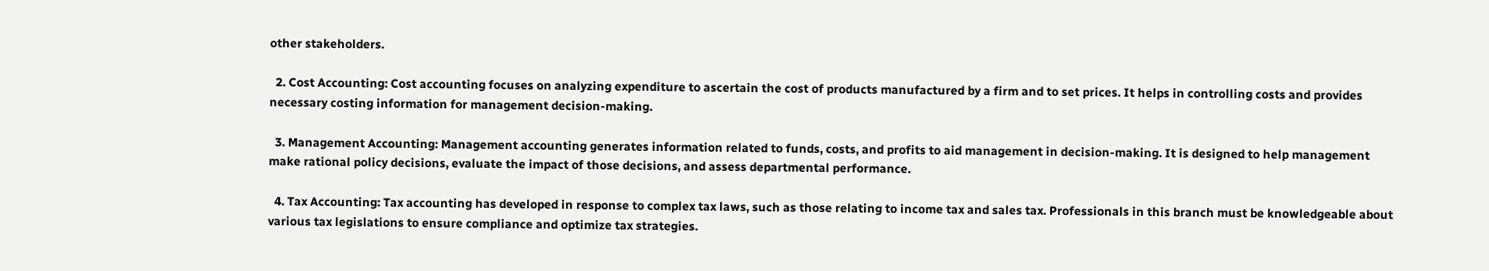other stakeholders.

  2. Cost Accounting: Cost accounting focuses on analyzing expenditure to ascertain the cost of products manufactured by a firm and to set prices. It helps in controlling costs and provides necessary costing information for management decision-making.

  3. Management Accounting: Management accounting generates information related to funds, costs, and profits to aid management in decision-making. It is designed to help management make rational policy decisions, evaluate the impact of those decisions, and assess departmental performance.

  4. Tax Accounting: Tax accounting has developed in response to complex tax laws, such as those relating to income tax and sales tax. Professionals in this branch must be knowledgeable about various tax legislations to ensure compliance and optimize tax strategies.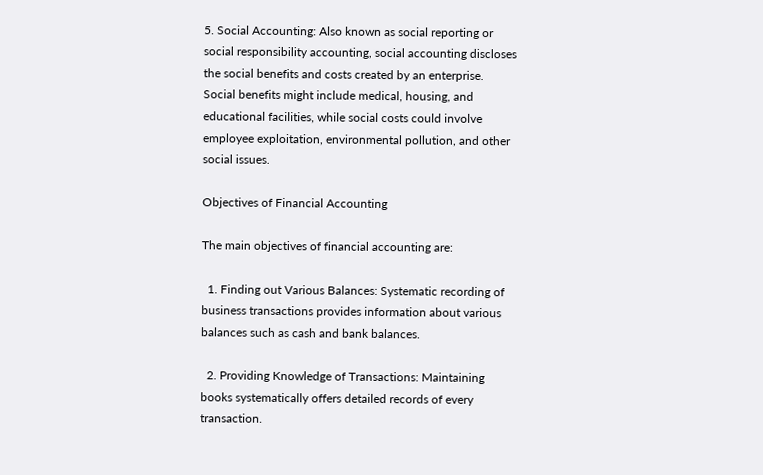5. Social Accounting: Also known as social reporting or social responsibility accounting, social accounting discloses the social benefits and costs created by an enterprise. Social benefits might include medical, housing, and educational facilities, while social costs could involve employee exploitation, environmental pollution, and other social issues.

Objectives of Financial Accounting

The main objectives of financial accounting are:

  1. Finding out Various Balances: Systematic recording of business transactions provides information about various balances such as cash and bank balances.

  2. Providing Knowledge of Transactions: Maintaining books systematically offers detailed records of every transaction.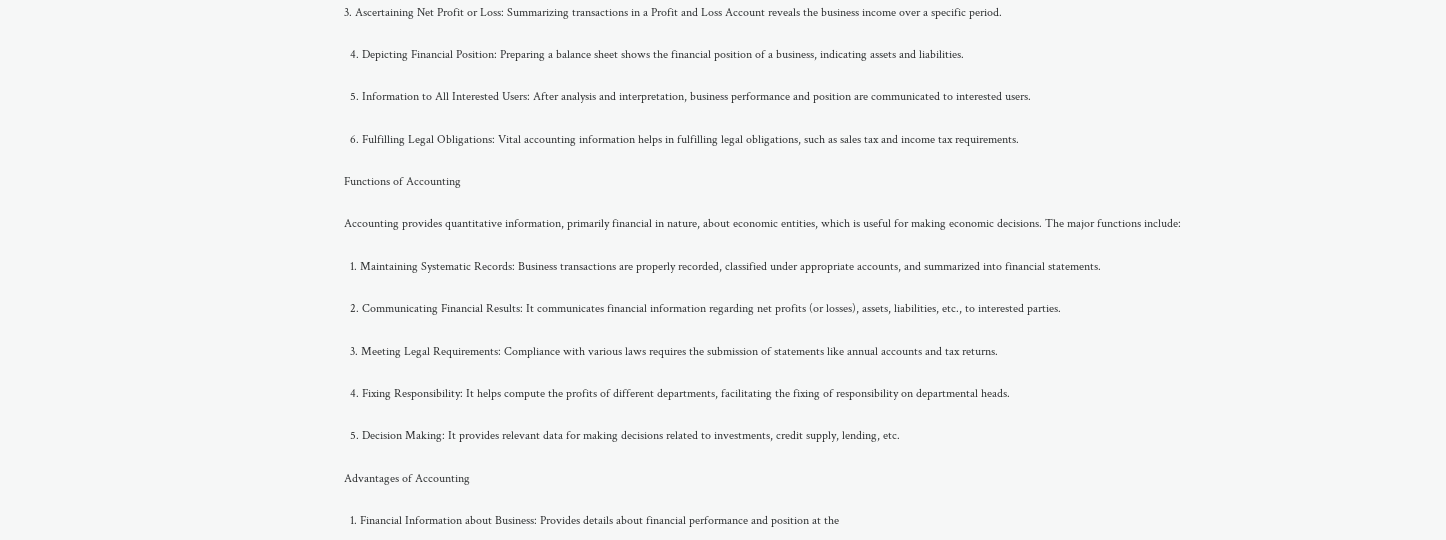3. Ascertaining Net Profit or Loss: Summarizing transactions in a Profit and Loss Account reveals the business income over a specific period.

  4. Depicting Financial Position: Preparing a balance sheet shows the financial position of a business, indicating assets and liabilities.

  5. Information to All Interested Users: After analysis and interpretation, business performance and position are communicated to interested users.

  6. Fulfilling Legal Obligations: Vital accounting information helps in fulfilling legal obligations, such as sales tax and income tax requirements.

Functions of Accounting

Accounting provides quantitative information, primarily financial in nature, about economic entities, which is useful for making economic decisions. The major functions include:

  1. Maintaining Systematic Records: Business transactions are properly recorded, classified under appropriate accounts, and summarized into financial statements.

  2. Communicating Financial Results: It communicates financial information regarding net profits (or losses), assets, liabilities, etc., to interested parties.

  3. Meeting Legal Requirements: Compliance with various laws requires the submission of statements like annual accounts and tax returns.

  4. Fixing Responsibility: It helps compute the profits of different departments, facilitating the fixing of responsibility on departmental heads.

  5. Decision Making: It provides relevant data for making decisions related to investments, credit supply, lending, etc.

Advantages of Accounting

  1. Financial Information about Business: Provides details about financial performance and position at the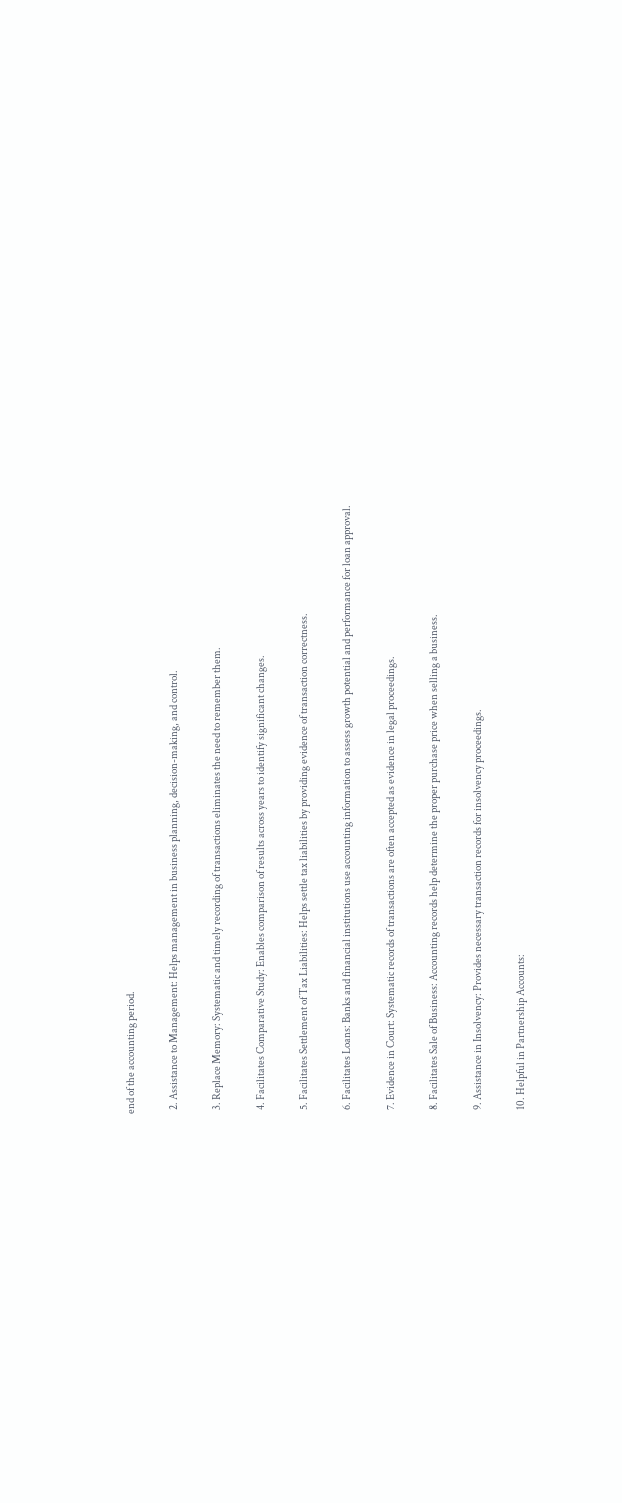end of the accounting period.

  2. Assistance to Management: Helps management in business planning, decision-making, and control.

  3. Replace Memory: Systematic and timely recording of transactions eliminates the need to remember them.

  4. Facilitates Comparative Study: Enables comparison of results across years to identify significant changes.

  5. Facilitates Settlement of Tax Liabilities: Helps settle tax liabilities by providing evidence of transaction correctness.

  6. Facilitates Loans: Banks and financial institutions use accounting information to assess growth potential and performance for loan approval.

  7. Evidence in Court: Systematic records of transactions are often accepted as evidence in legal proceedings.

  8. Facilitates Sale of Business: Accounting records help determine the proper purchase price when selling a business.

  9. Assistance in Insolvency: Provides necessary transaction records for insolvency proceedings.

  10. Helpful in Partnership Accounts: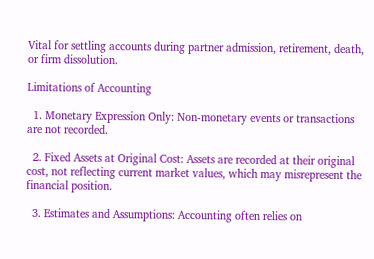Vital for settling accounts during partner admission, retirement, death, or firm dissolution.

Limitations of Accounting

  1. Monetary Expression Only: Non-monetary events or transactions are not recorded.

  2. Fixed Assets at Original Cost: Assets are recorded at their original cost, not reflecting current market values, which may misrepresent the financial position.

  3. Estimates and Assumptions: Accounting often relies on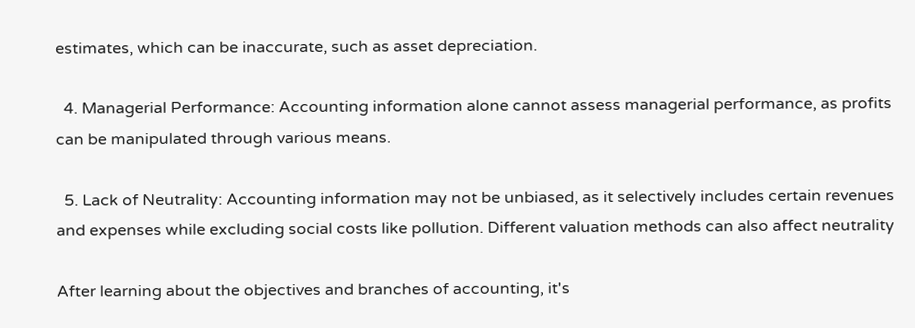estimates, which can be inaccurate, such as asset depreciation.

  4. Managerial Performance: Accounting information alone cannot assess managerial performance, as profits can be manipulated through various means.

  5. Lack of Neutrality: Accounting information may not be unbiased, as it selectively includes certain revenues and expenses while excluding social costs like pollution. Different valuation methods can also affect neutrality

After learning about the objectives and branches of accounting, it's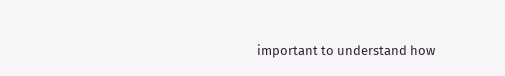important to understand how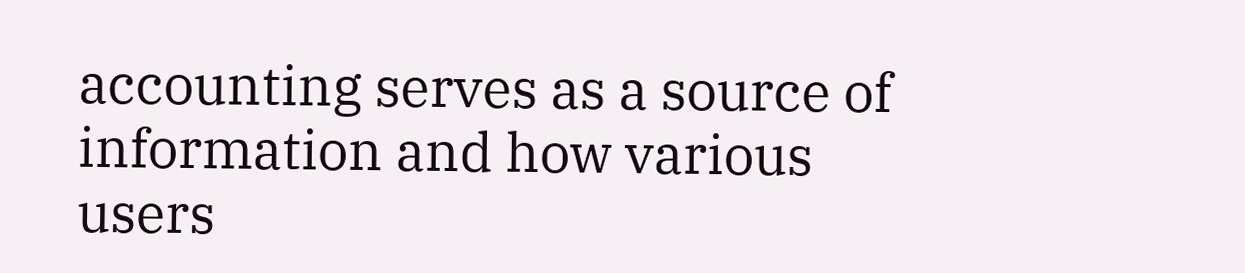accounting serves as a source of information and how various users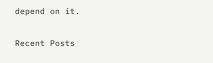depend on it.


Recent Posts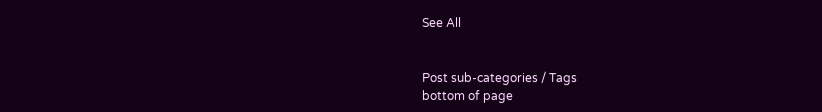See All


Post sub-categories / Tags
bottom of page